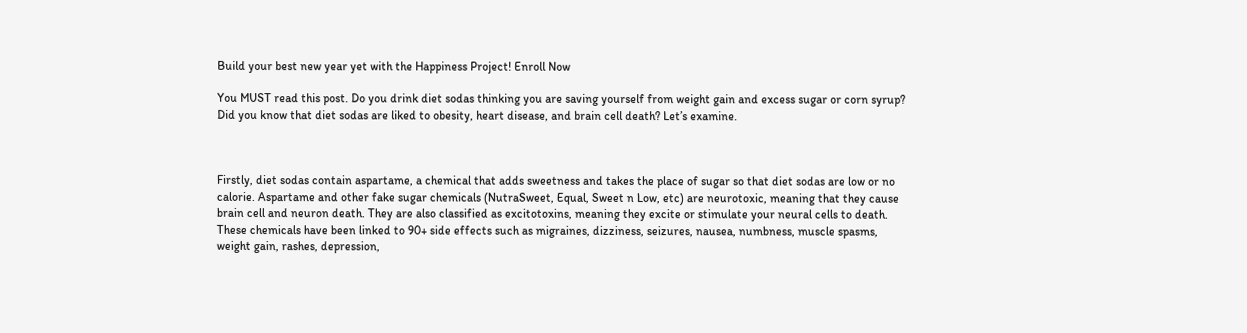Build your best new year yet with the Happiness Project! Enroll Now

You MUST read this post. Do you drink diet sodas thinking you are saving yourself from weight gain and excess sugar or corn syrup? Did you know that diet sodas are liked to obesity, heart disease, and brain cell death? Let’s examine.



Firstly, diet sodas contain aspartame, a chemical that adds sweetness and takes the place of sugar so that diet sodas are low or no calorie. Aspartame and other fake sugar chemicals (NutraSweet, Equal, Sweet n Low, etc) are neurotoxic, meaning that they cause brain cell and neuron death. They are also classified as excitotoxins, meaning they excite or stimulate your neural cells to death. These chemicals have been linked to 90+ side effects such as migraines, dizziness, seizures, nausea, numbness, muscle spasms, weight gain, rashes, depression,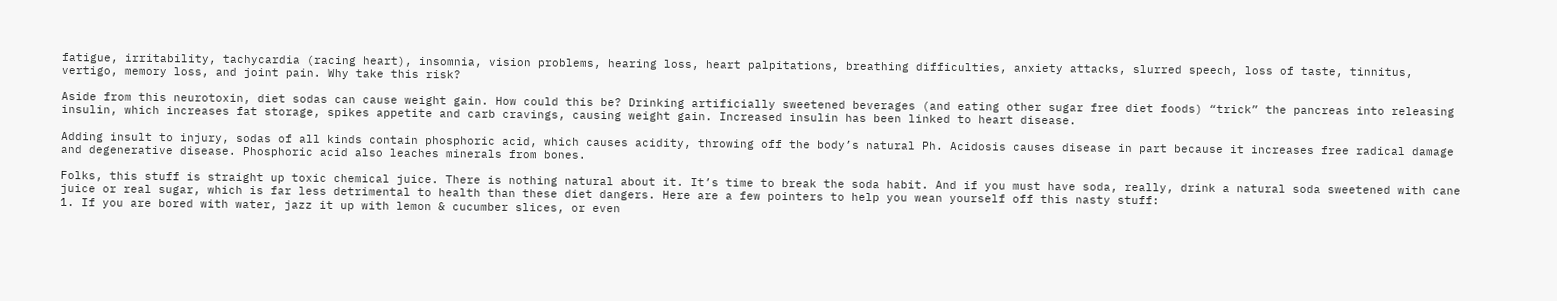fatigue, irritability, tachycardia (racing heart), insomnia, vision problems, hearing loss, heart palpitations, breathing difficulties, anxiety attacks, slurred speech, loss of taste, tinnitus, vertigo, memory loss, and joint pain. Why take this risk?

Aside from this neurotoxin, diet sodas can cause weight gain. How could this be? Drinking artificially sweetened beverages (and eating other sugar free diet foods) “trick” the pancreas into releasing insulin, which increases fat storage, spikes appetite and carb cravings, causing weight gain. Increased insulin has been linked to heart disease.

Adding insult to injury, sodas of all kinds contain phosphoric acid, which causes acidity, throwing off the body’s natural Ph. Acidosis causes disease in part because it increases free radical damage and degenerative disease. Phosphoric acid also leaches minerals from bones.

Folks, this stuff is straight up toxic chemical juice. There is nothing natural about it. It’s time to break the soda habit. And if you must have soda, really, drink a natural soda sweetened with cane juice or real sugar, which is far less detrimental to health than these diet dangers. Here are a few pointers to help you wean yourself off this nasty stuff:
1. If you are bored with water, jazz it up with lemon & cucumber slices, or even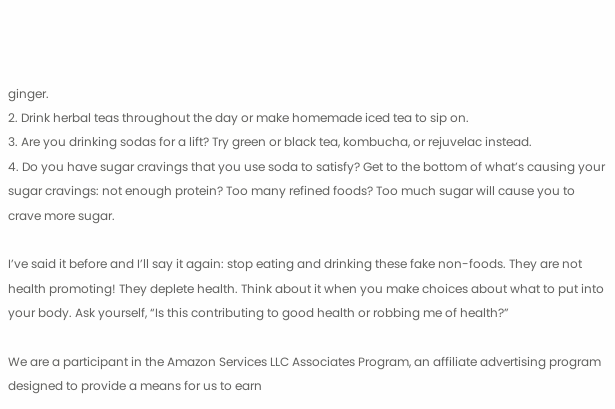ginger.
2. Drink herbal teas throughout the day or make homemade iced tea to sip on.
3. Are you drinking sodas for a lift? Try green or black tea, kombucha, or rejuvelac instead.
4. Do you have sugar cravings that you use soda to satisfy? Get to the bottom of what’s causing your sugar cravings: not enough protein? Too many refined foods? Too much sugar will cause you to crave more sugar.

I’ve said it before and I’ll say it again: stop eating and drinking these fake non-foods. They are not health promoting! They deplete health. Think about it when you make choices about what to put into your body. Ask yourself, “Is this contributing to good health or robbing me of health?”

We are a participant in the Amazon Services LLC Associates Program, an affiliate advertising program designed to provide a means for us to earn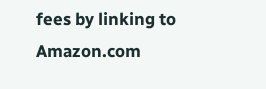fees by linking to Amazon.com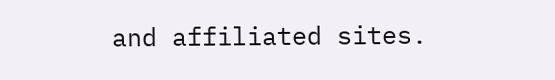and affiliated sites.